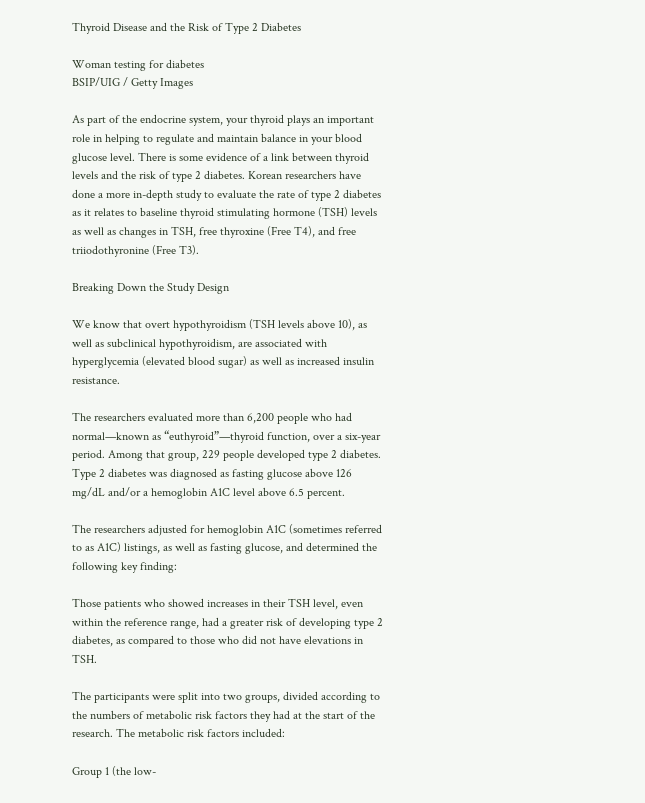Thyroid Disease and the Risk of Type 2 Diabetes

Woman testing for diabetes
BSIP/UIG / Getty Images

As part of the endocrine system, your thyroid plays an important role in helping to regulate and maintain balance in your blood glucose level. There is some evidence of a link between thyroid levels and the risk of type 2 diabetes. Korean researchers have done a more in-depth study to evaluate the rate of type 2 diabetes as it relates to baseline thyroid stimulating hormone (TSH) levels as well as changes in TSH, free thyroxine (Free T4), and free triiodothyronine (Free T3).

Breaking Down the Study Design

We know that overt hypothyroidism (TSH levels above 10), as well as subclinical hypothyroidism, are associated with hyperglycemia (elevated blood sugar) as well as increased insulin resistance.

The researchers evaluated more than 6,200 people who had normal—known as “euthyroid”—thyroid function, over a six-year period. Among that group, 229 people developed type 2 diabetes. Type 2 diabetes was diagnosed as fasting glucose above 126 mg/dL and/or a hemoglobin A1C level above 6.5 percent.

The researchers adjusted for hemoglobin A1C (sometimes referred to as A1C) listings, as well as fasting glucose, and determined the following key finding:

Those patients who showed increases in their TSH level, even within the reference range, had a greater risk of developing type 2 diabetes, as compared to those who did not have elevations in TSH.

The participants were split into two groups, divided according to the numbers of metabolic risk factors they had at the start of the research. The metabolic risk factors included:

Group 1 (the low-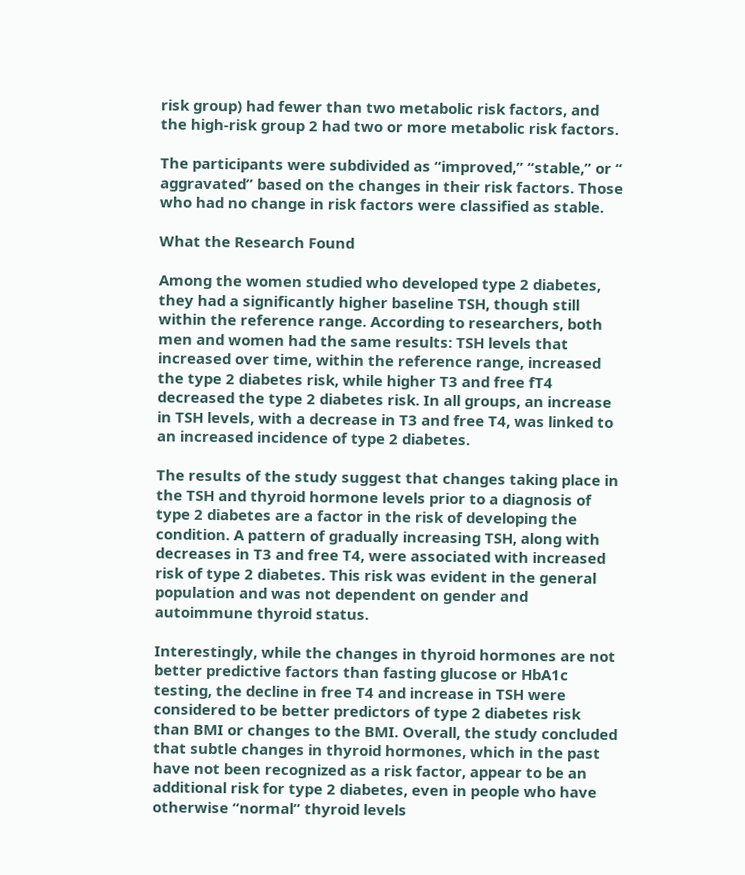risk group) had fewer than two metabolic risk factors, and the high-risk group 2 had two or more metabolic risk factors.

The participants were subdivided as “improved,” “stable,” or “ aggravated” based on the changes in their risk factors. Those who had no change in risk factors were classified as stable.

What the Research Found

Among the women studied who developed type 2 diabetes, they had a significantly higher baseline TSH, though still within the reference range. According to researchers, both men and women had the same results: TSH levels that increased over time, within the reference range, increased the type 2 diabetes risk, while higher T3 and free fT4 decreased the type 2 diabetes risk. In all groups, an increase in TSH levels, with a decrease in T3 and free T4, was linked to an increased incidence of type 2 diabetes.

The results of the study suggest that changes taking place in the TSH and thyroid hormone levels prior to a diagnosis of type 2 diabetes are a factor in the risk of developing the condition. A pattern of gradually increasing TSH, along with decreases in T3 and free T4, were associated with increased risk of type 2 diabetes. This risk was evident in the general population and was not dependent on gender and autoimmune thyroid status.

Interestingly, while the changes in thyroid hormones are not better predictive factors than fasting glucose or HbA1c testing, the decline in free T4 and increase in TSH were considered to be better predictors of type 2 diabetes risk than BMI or changes to the BMI. Overall, the study concluded that subtle changes in thyroid hormones, which in the past have not been recognized as a risk factor, appear to be an additional risk for type 2 diabetes, even in people who have otherwise “normal” thyroid levels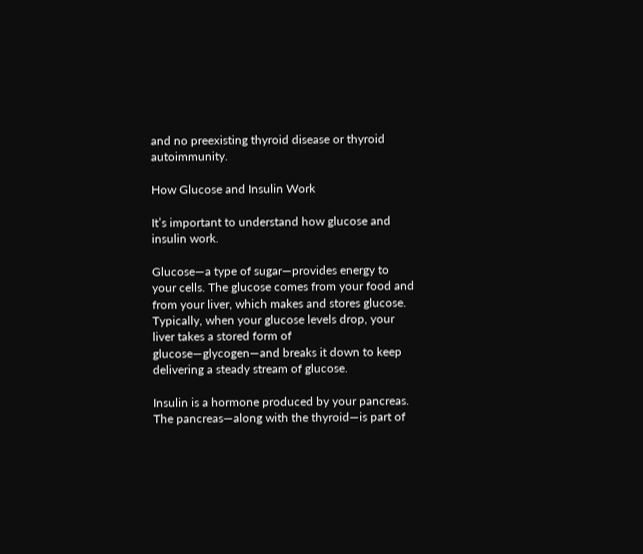and no preexisting thyroid disease or thyroid autoimmunity.

How Glucose and Insulin Work

It’s important to understand how glucose and insulin work.

Glucose—a type of sugar—provides energy to your cells. The glucose comes from your food and from your liver, which makes and stores glucose. Typically, when your glucose levels drop, your liver takes a stored form of glucose—glycogen—and breaks it down to keep delivering a steady stream of glucose.

Insulin is a hormone produced by your pancreas. The pancreas—along with the thyroid—is part of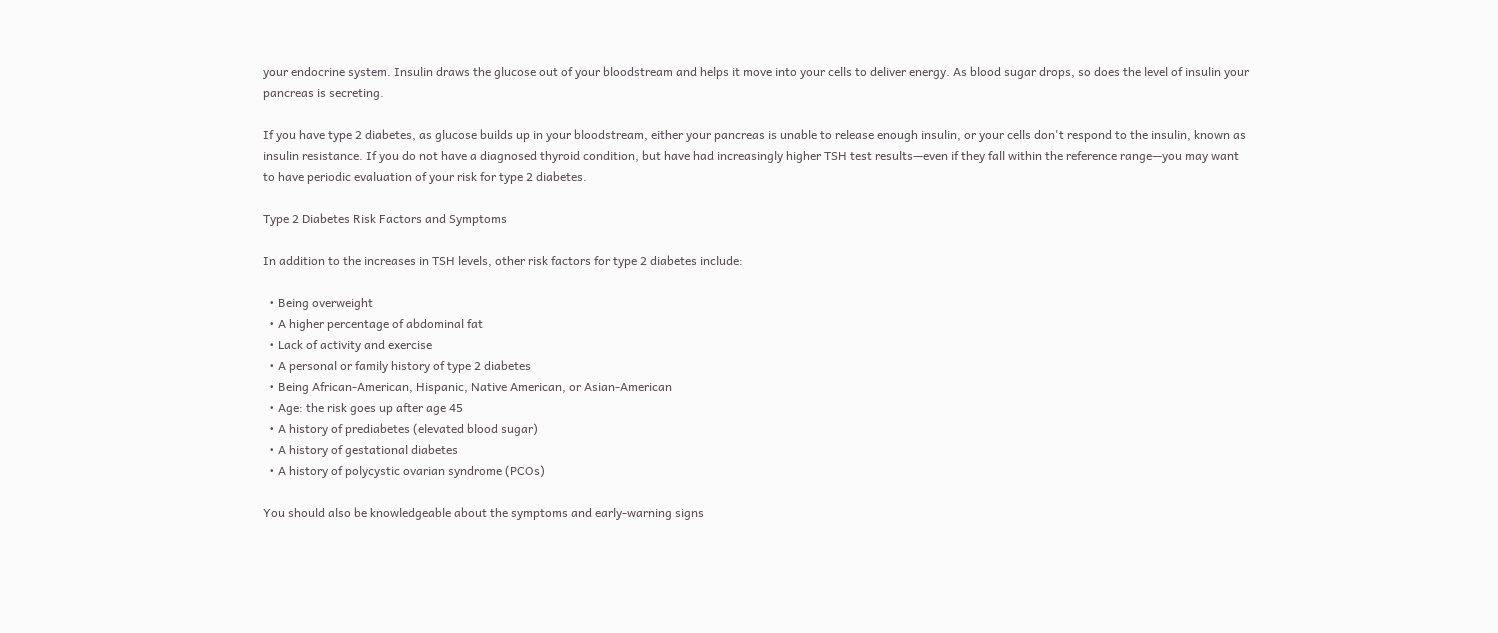your endocrine system. Insulin draws the glucose out of your bloodstream and helps it move into your cells to deliver energy. As blood sugar drops, so does the level of insulin your pancreas is secreting.

If you have type 2 diabetes, as glucose builds up in your bloodstream, either your pancreas is unable to release enough insulin, or your cells don't respond to the insulin, known as insulin resistance. If you do not have a diagnosed thyroid condition, but have had increasingly higher TSH test results—even if they fall within the reference range—you may want to have periodic evaluation of your risk for type 2 diabetes.

Type 2 Diabetes Risk Factors and Symptoms

In addition to the increases in TSH levels, other risk factors for type 2 diabetes include:

  • Being overweight
  • A higher percentage of abdominal fat
  • Lack of activity and exercise
  • A personal or family history of type 2 diabetes
  • Being African-American, Hispanic, Native American, or Asian-American
  • Age: the risk goes up after age 45
  • A history of prediabetes (elevated blood sugar)
  • A history of gestational diabetes
  • A history of polycystic ovarian syndrome (PCOs)

You should also be knowledgeable about the symptoms and early-warning signs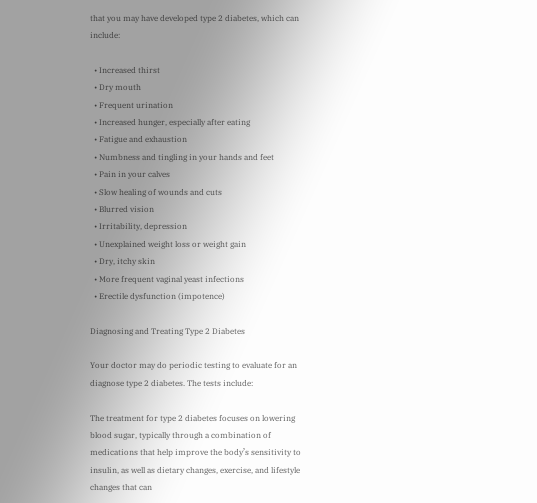that you may have developed type 2 diabetes, which can include:

  • Increased thirst
  • Dry mouth
  • Frequent urination
  • Increased hunger, especially after eating
  • Fatigue and exhaustion
  • Numbness and tingling in your hands and feet
  • Pain in your calves
  • Slow healing of wounds and cuts
  • Blurred vision
  • Irritability, depression
  • Unexplained weight loss or weight gain
  • Dry, itchy skin
  • More frequent vaginal yeast infections
  • Erectile dysfunction (impotence)

Diagnosing and Treating Type 2 Diabetes

Your doctor may do periodic testing to evaluate for an diagnose type 2 diabetes. The tests include:

The treatment for type 2 diabetes focuses on lowering blood sugar, typically through a combination of medications that help improve the body’s sensitivity to insulin, as well as dietary changes, exercise, and lifestyle changes that can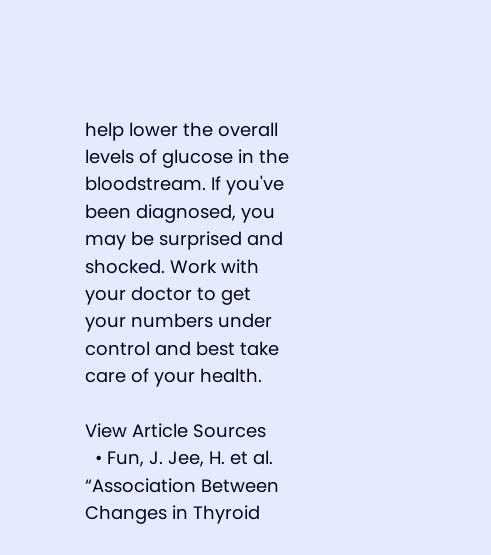help lower the overall levels of glucose in the bloodstream. If you've been diagnosed, you may be surprised and shocked. Work with your doctor to get your numbers under control and best take care of your health.

View Article Sources
  • Fun, J. Jee, H. et al. “Association Between Changes in Thyroid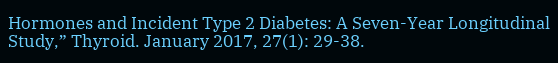Hormones and Incident Type 2 Diabetes: A Seven-Year Longitudinal Study,” Thyroid. January 2017, 27(1): 29-38.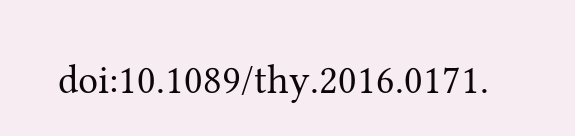doi:10.1089/thy.2016.0171.